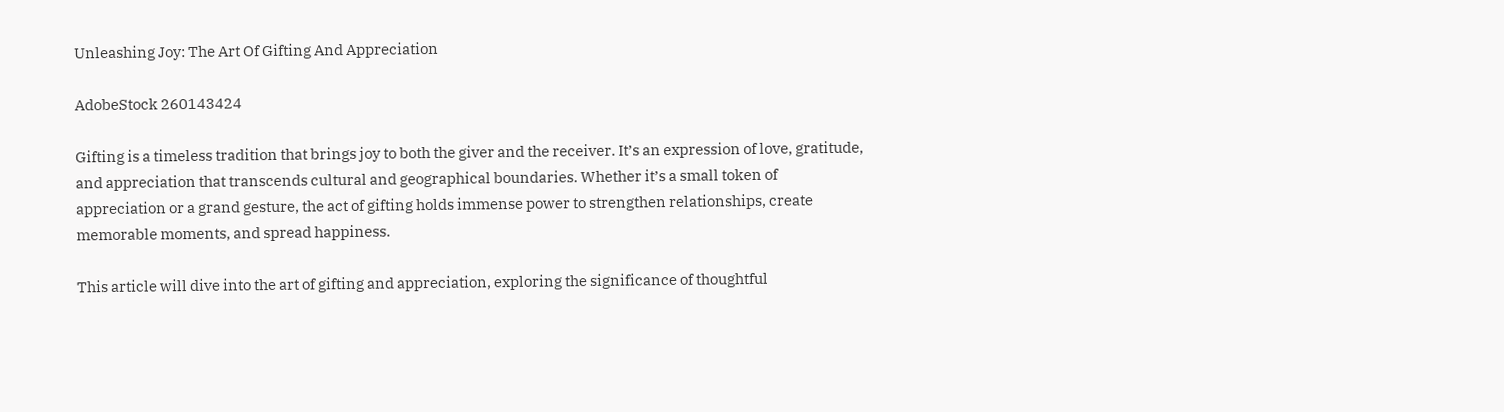Unleashing Joy: The Art Of Gifting And Appreciation

AdobeStock 260143424

Gifting is a timeless tradition that brings joy to both the giver and the receiver. It’s an expression of love, gratitude, and appreciation that transcends cultural and geographical boundaries. Whether it’s a small token of appreciation or a grand gesture, the act of gifting holds immense power to strengthen relationships, create memorable moments, and spread happiness.

This article will dive into the art of gifting and appreciation, exploring the significance of thoughtful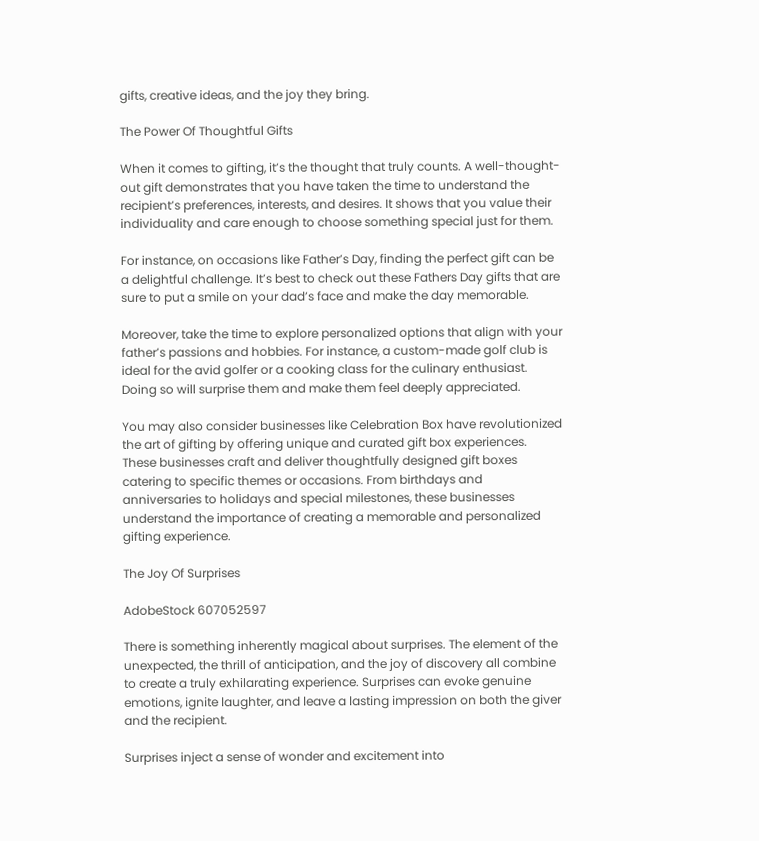gifts, creative ideas, and the joy they bring.

The Power Of Thoughtful Gifts

When it comes to gifting, it’s the thought that truly counts. A well-thought-out gift demonstrates that you have taken the time to understand the recipient’s preferences, interests, and desires. It shows that you value their individuality and care enough to choose something special just for them.

For instance, on occasions like Father’s Day, finding the perfect gift can be a delightful challenge. It’s best to check out these Fathers Day gifts that are sure to put a smile on your dad’s face and make the day memorable.

Moreover, take the time to explore personalized options that align with your father’s passions and hobbies. For instance, a custom-made golf club is ideal for the avid golfer or a cooking class for the culinary enthusiast. Doing so will surprise them and make them feel deeply appreciated.

You may also consider businesses like Celebration Box have revolutionized the art of gifting by offering unique and curated gift box experiences. These businesses craft and deliver thoughtfully designed gift boxes catering to specific themes or occasions. From birthdays and anniversaries to holidays and special milestones, these businesses understand the importance of creating a memorable and personalized gifting experience.

The Joy Of Surprises

AdobeStock 607052597

There is something inherently magical about surprises. The element of the unexpected, the thrill of anticipation, and the joy of discovery all combine to create a truly exhilarating experience. Surprises can evoke genuine emotions, ignite laughter, and leave a lasting impression on both the giver and the recipient.

Surprises inject a sense of wonder and excitement into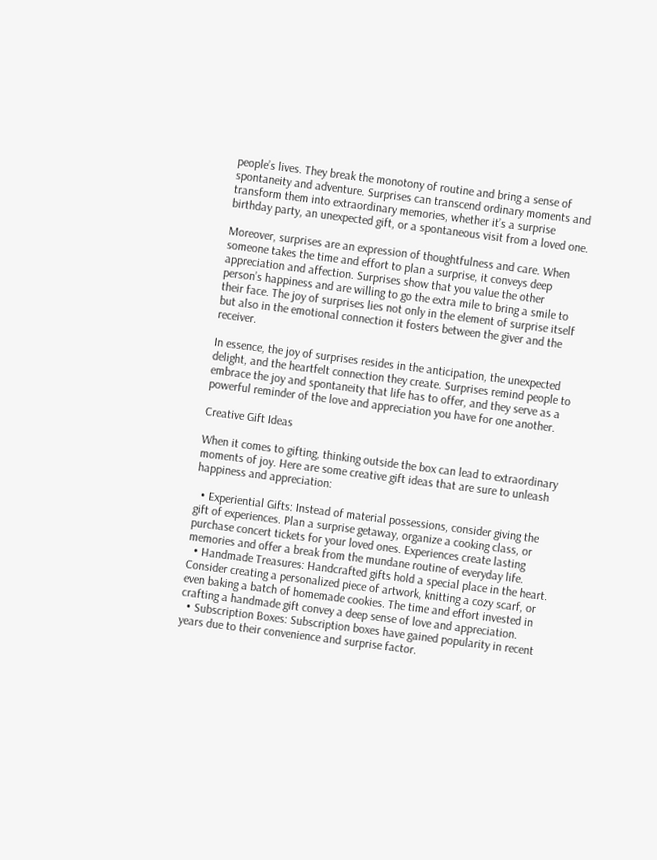people’s lives. They break the monotony of routine and bring a sense of spontaneity and adventure. Surprises can transcend ordinary moments and transform them into extraordinary memories, whether it’s a surprise birthday party, an unexpected gift, or a spontaneous visit from a loved one.

Moreover, surprises are an expression of thoughtfulness and care. When someone takes the time and effort to plan a surprise, it conveys deep appreciation and affection. Surprises show that you value the other person’s happiness and are willing to go the extra mile to bring a smile to their face. The joy of surprises lies not only in the element of surprise itself but also in the emotional connection it fosters between the giver and the receiver.

In essence, the joy of surprises resides in the anticipation, the unexpected delight, and the heartfelt connection they create. Surprises remind people to embrace the joy and spontaneity that life has to offer, and they serve as a powerful reminder of the love and appreciation you have for one another.

Creative Gift Ideas

When it comes to gifting, thinking outside the box can lead to extraordinary moments of joy. Here are some creative gift ideas that are sure to unleash happiness and appreciation:

  • Experiential Gifts: Instead of material possessions, consider giving the gift of experiences. Plan a surprise getaway, organize a cooking class, or purchase concert tickets for your loved ones. Experiences create lasting memories and offer a break from the mundane routine of everyday life.
  • Handmade Treasures: Handcrafted gifts hold a special place in the heart. Consider creating a personalized piece of artwork, knitting a cozy scarf, or even baking a batch of homemade cookies. The time and effort invested in crafting a handmade gift convey a deep sense of love and appreciation.
  • Subscription Boxes: Subscription boxes have gained popularity in recent years due to their convenience and surprise factor.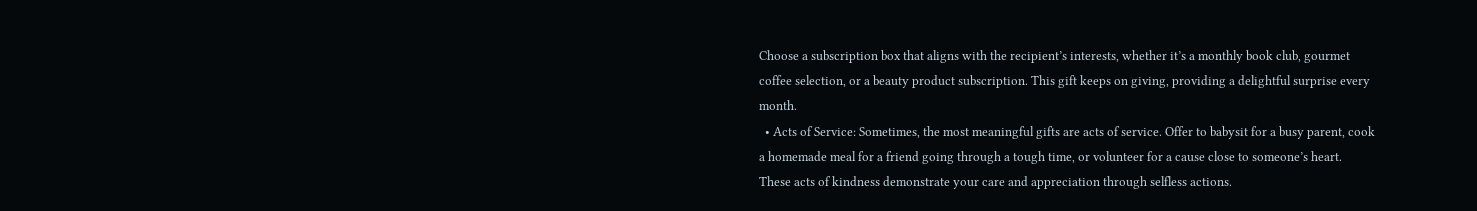Choose a subscription box that aligns with the recipient’s interests, whether it’s a monthly book club, gourmet coffee selection, or a beauty product subscription. This gift keeps on giving, providing a delightful surprise every month.
  • Acts of Service: Sometimes, the most meaningful gifts are acts of service. Offer to babysit for a busy parent, cook a homemade meal for a friend going through a tough time, or volunteer for a cause close to someone’s heart. These acts of kindness demonstrate your care and appreciation through selfless actions.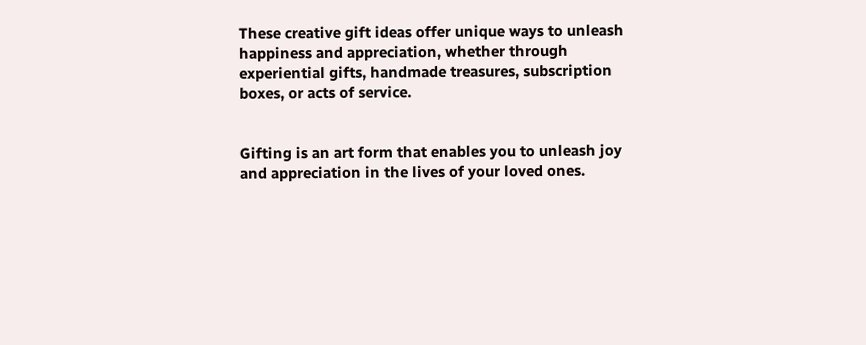These creative gift ideas offer unique ways to unleash happiness and appreciation, whether through experiential gifts, handmade treasures, subscription boxes, or acts of service.


Gifting is an art form that enables you to unleash joy and appreciation in the lives of your loved ones.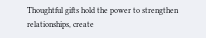Thoughtful gifts hold the power to strengthen relationships, create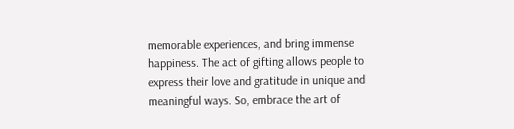memorable experiences, and bring immense happiness. The act of gifting allows people to express their love and gratitude in unique and meaningful ways. So, embrace the art of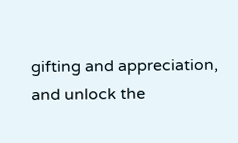gifting and appreciation, and unlock the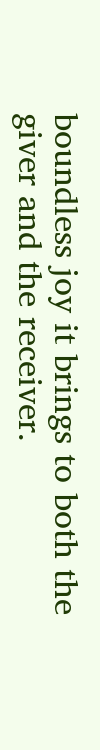boundless joy it brings to both the giver and the receiver.